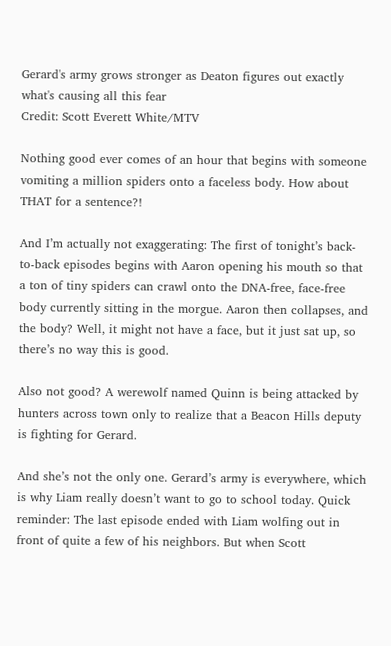Gerard's army grows stronger as Deaton figures out exactly what's causing all this fear
Credit: Scott Everett White/MTV

Nothing good ever comes of an hour that begins with someone vomiting a million spiders onto a faceless body. How about THAT for a sentence?!

And I’m actually not exaggerating: The first of tonight’s back-to-back episodes begins with Aaron opening his mouth so that a ton of tiny spiders can crawl onto the DNA-free, face-free body currently sitting in the morgue. Aaron then collapses, and the body? Well, it might not have a face, but it just sat up, so there’s no way this is good.

Also not good? A werewolf named Quinn is being attacked by hunters across town only to realize that a Beacon Hills deputy is fighting for Gerard.

And she’s not the only one. Gerard’s army is everywhere, which is why Liam really doesn’t want to go to school today. Quick reminder: The last episode ended with Liam wolfing out in front of quite a few of his neighbors. But when Scott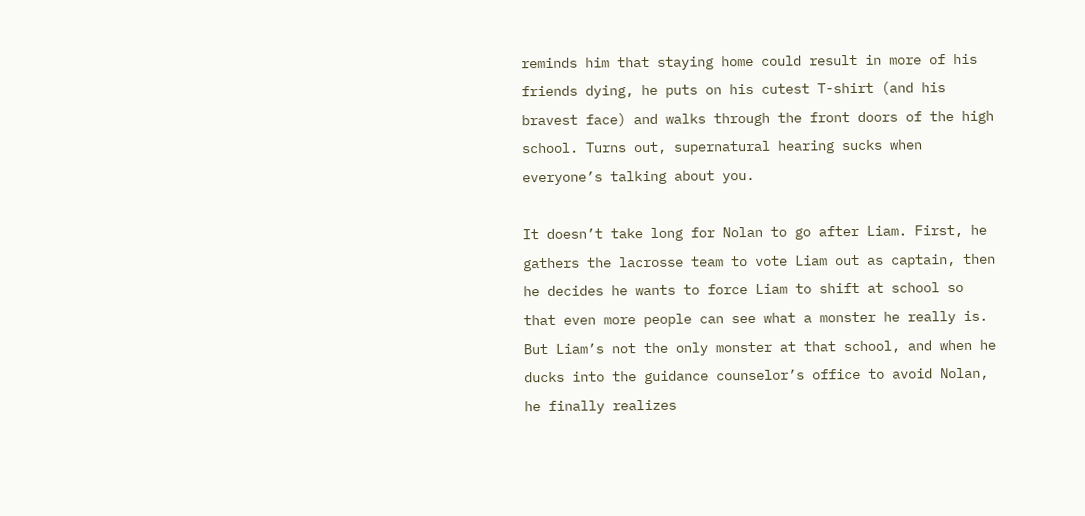reminds him that staying home could result in more of his friends dying, he puts on his cutest T-shirt (and his bravest face) and walks through the front doors of the high school. Turns out, supernatural hearing sucks when everyone’s talking about you.

It doesn’t take long for Nolan to go after Liam. First, he gathers the lacrosse team to vote Liam out as captain, then he decides he wants to force Liam to shift at school so that even more people can see what a monster he really is. But Liam’s not the only monster at that school, and when he ducks into the guidance counselor’s office to avoid Nolan, he finally realizes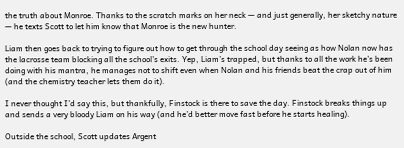the truth about Monroe. Thanks to the scratch marks on her neck — and just generally, her sketchy nature — he texts Scott to let him know that Monroe is the new hunter.

Liam then goes back to trying to figure out how to get through the school day seeing as how Nolan now has the lacrosse team blocking all the school’s exits. Yep, Liam’s trapped, but thanks to all the work he’s been doing with his mantra, he manages not to shift even when Nolan and his friends beat the crap out of him (and the chemistry teacher lets them do it).

I never thought I’d say this, but thankfully, Finstock is there to save the day. Finstock breaks things up and sends a very bloody Liam on his way (and he’d better move fast before he starts healing).

Outside the school, Scott updates Argent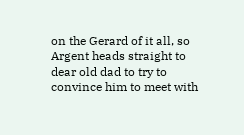on the Gerard of it all, so Argent heads straight to dear old dad to try to convince him to meet with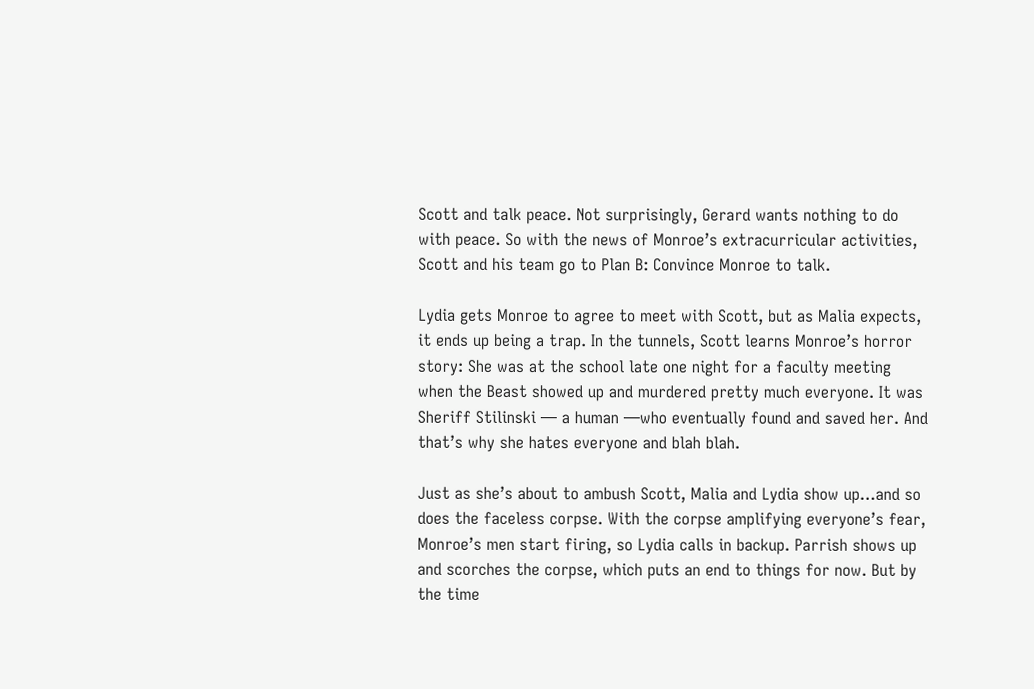Scott and talk peace. Not surprisingly, Gerard wants nothing to do with peace. So with the news of Monroe’s extracurricular activities, Scott and his team go to Plan B: Convince Monroe to talk.

Lydia gets Monroe to agree to meet with Scott, but as Malia expects, it ends up being a trap. In the tunnels, Scott learns Monroe’s horror story: She was at the school late one night for a faculty meeting when the Beast showed up and murdered pretty much everyone. It was Sheriff Stilinski — a human —who eventually found and saved her. And that’s why she hates everyone and blah blah.

Just as she’s about to ambush Scott, Malia and Lydia show up…and so does the faceless corpse. With the corpse amplifying everyone’s fear, Monroe’s men start firing, so Lydia calls in backup. Parrish shows up and scorches the corpse, which puts an end to things for now. But by the time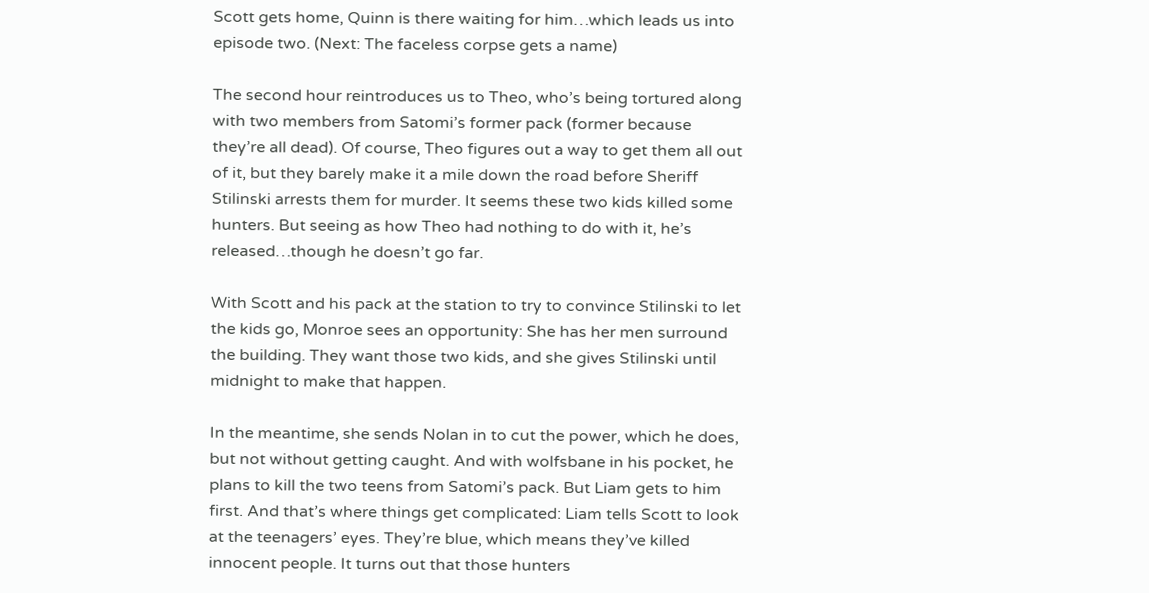Scott gets home, Quinn is there waiting for him…which leads us into episode two. (Next: The faceless corpse gets a name)

The second hour reintroduces us to Theo, who’s being tortured along with two members from Satomi’s former pack (former because they’re all dead). Of course, Theo figures out a way to get them all out of it, but they barely make it a mile down the road before Sheriff Stilinski arrests them for murder. It seems these two kids killed some hunters. But seeing as how Theo had nothing to do with it, he’s released…though he doesn’t go far.

With Scott and his pack at the station to try to convince Stilinski to let the kids go, Monroe sees an opportunity: She has her men surround the building. They want those two kids, and she gives Stilinski until midnight to make that happen.

In the meantime, she sends Nolan in to cut the power, which he does, but not without getting caught. And with wolfsbane in his pocket, he plans to kill the two teens from Satomi’s pack. But Liam gets to him first. And that’s where things get complicated: Liam tells Scott to look at the teenagers’ eyes. They’re blue, which means they’ve killed innocent people. It turns out that those hunters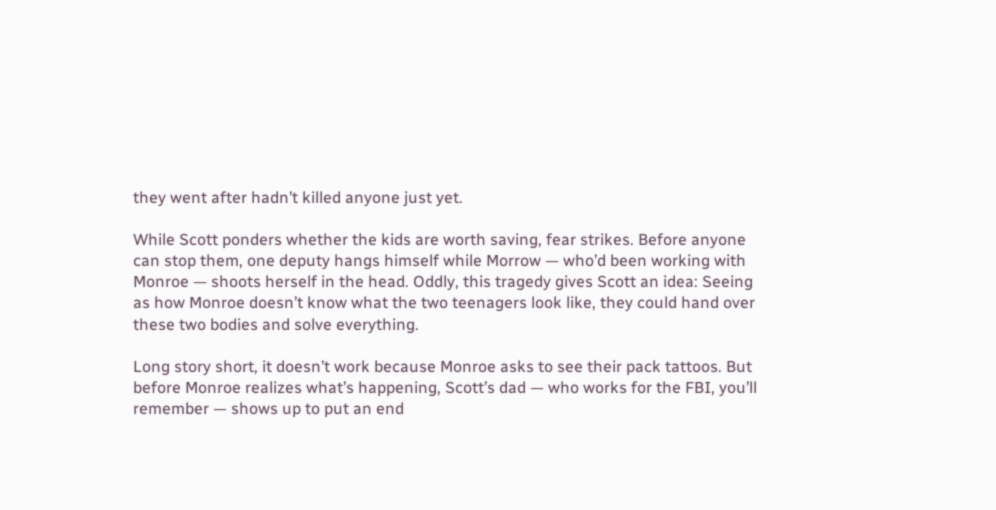they went after hadn’t killed anyone just yet.

While Scott ponders whether the kids are worth saving, fear strikes. Before anyone can stop them, one deputy hangs himself while Morrow — who’d been working with Monroe — shoots herself in the head. Oddly, this tragedy gives Scott an idea: Seeing as how Monroe doesn’t know what the two teenagers look like, they could hand over these two bodies and solve everything.

Long story short, it doesn’t work because Monroe asks to see their pack tattoos. But before Monroe realizes what’s happening, Scott’s dad — who works for the FBI, you’ll remember — shows up to put an end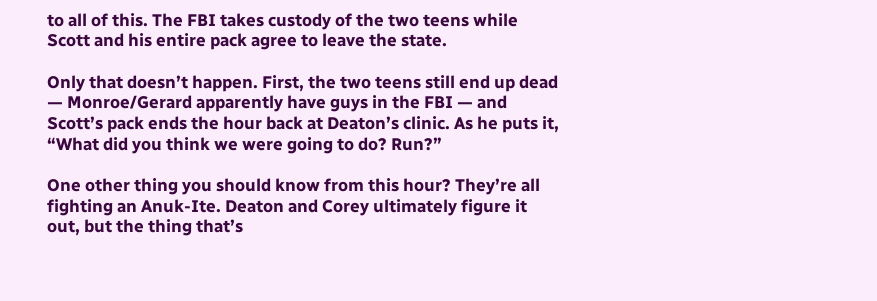to all of this. The FBI takes custody of the two teens while Scott and his entire pack agree to leave the state.

Only that doesn’t happen. First, the two teens still end up dead — Monroe/Gerard apparently have guys in the FBI — and Scott’s pack ends the hour back at Deaton’s clinic. As he puts it, “What did you think we were going to do? Run?”

One other thing you should know from this hour? They’re all fighting an Anuk-Ite. Deaton and Corey ultimately figure it out, but the thing that’s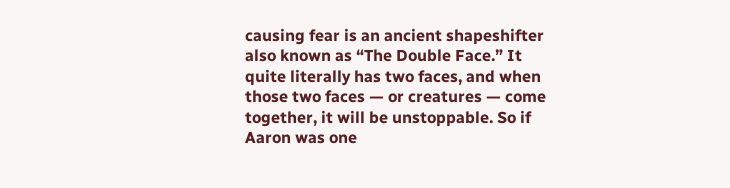causing fear is an ancient shapeshifter also known as “The Double Face.” It quite literally has two faces, and when those two faces — or creatures — come together, it will be unstoppable. So if Aaron was one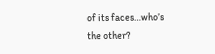of its faces…who’s the other?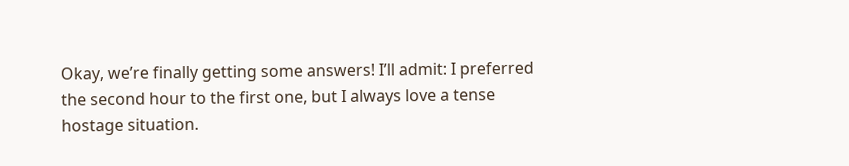Okay, we’re finally getting some answers! I’ll admit: I preferred the second hour to the first one, but I always love a tense hostage situation.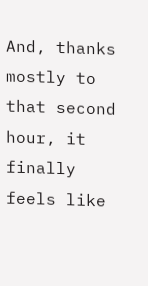And, thanks mostly to that second hour, it finally feels like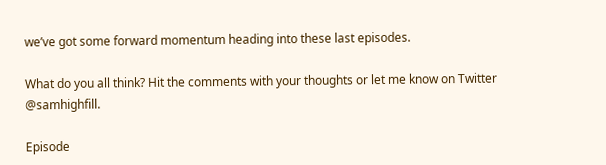we’ve got some forward momentum heading into these last episodes.

What do you all think? Hit the comments with your thoughts or let me know on Twitter @samhighfill.

Episode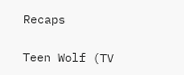Recaps

Teen Wolf (TV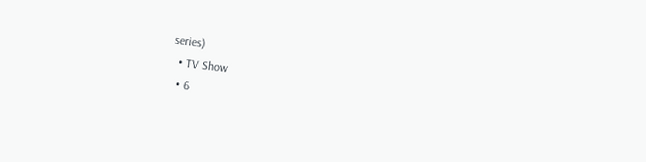series)
  • TV Show
  • 6